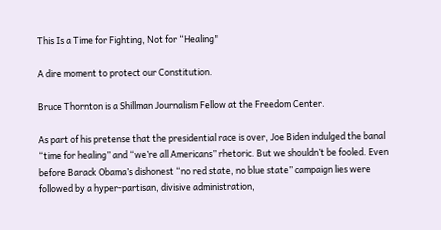This Is a Time for Fighting, Not for “Healing"

A dire moment to protect our Constitution.

Bruce Thornton is a Shillman Journalism Fellow at the Freedom Center.

As part of his pretense that the presidential race is over, Joe Biden indulged the banal “time for healing” and “we’re all Americans” rhetoric. But we shouldn’t be fooled. Even before Barack Obama’s dishonest “no red state, no blue state” campaign lies were followed by a hyper-partisan, divisive administration,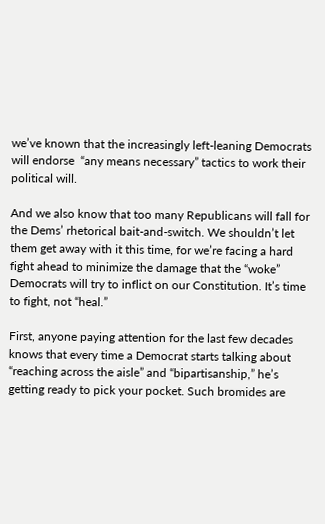we’ve known that the increasingly left-leaning Democrats will endorse  “any means necessary” tactics to work their political will.

And we also know that too many Republicans will fall for the Dems’ rhetorical bait-and-switch. We shouldn’t let them get away with it this time, for we’re facing a hard fight ahead to minimize the damage that the “woke” Democrats will try to inflict on our Constitution. It’s time to fight, not “heal.”

First, anyone paying attention for the last few decades knows that every time a Democrat starts talking about “reaching across the aisle” and “bipartisanship,” he’s getting ready to pick your pocket. Such bromides are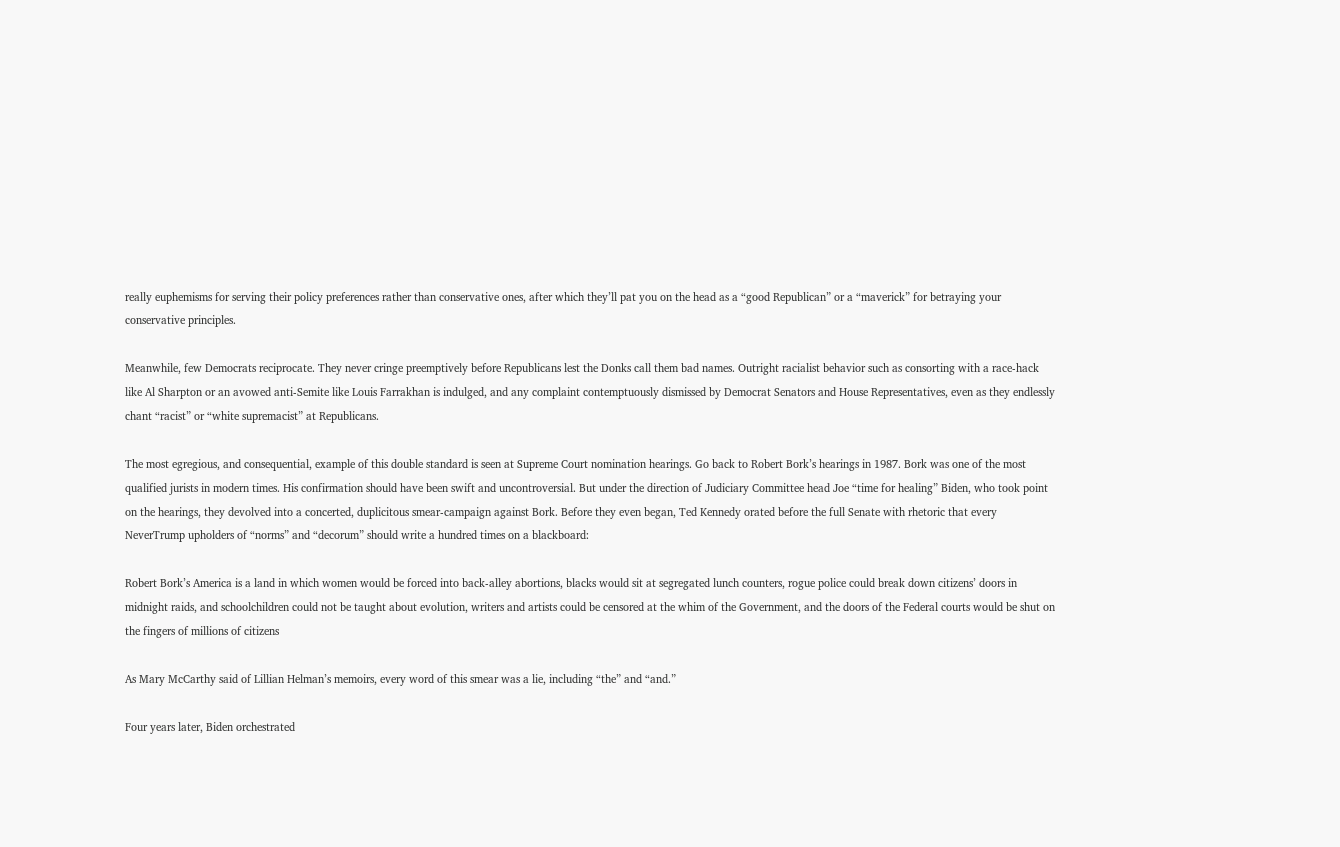really euphemisms for serving their policy preferences rather than conservative ones, after which they’ll pat you on the head as a “good Republican” or a “maverick” for betraying your conservative principles.

Meanwhile, few Democrats reciprocate. They never cringe preemptively before Republicans lest the Donks call them bad names. Outright racialist behavior such as consorting with a race-hack like Al Sharpton or an avowed anti-Semite like Louis Farrakhan is indulged, and any complaint contemptuously dismissed by Democrat Senators and House Representatives, even as they endlessly chant “racist” or “white supremacist” at Republicans.

The most egregious, and consequential, example of this double standard is seen at Supreme Court nomination hearings. Go back to Robert Bork’s hearings in 1987. Bork was one of the most qualified jurists in modern times. His confirmation should have been swift and uncontroversial. But under the direction of Judiciary Committee head Joe “time for healing” Biden, who took point on the hearings, they devolved into a concerted, duplicitous smear-campaign against Bork. Before they even began, Ted Kennedy orated before the full Senate with rhetoric that every NeverTrump upholders of “norms” and “decorum” should write a hundred times on a blackboard:

Robert Bork’s America is a land in which women would be forced into back-alley abortions, blacks would sit at segregated lunch counters, rogue police could break down citizens’ doors in midnight raids, and schoolchildren could not be taught about evolution, writers and artists could be censored at the whim of the Government, and the doors of the Federal courts would be shut on the fingers of millions of citizens

As Mary McCarthy said of Lillian Helman’s memoirs, every word of this smear was a lie, including “the” and “and.”

Four years later, Biden orchestrated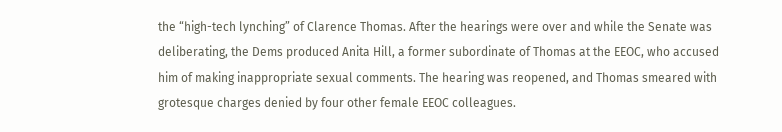the “high-tech lynching” of Clarence Thomas. After the hearings were over and while the Senate was deliberating, the Dems produced Anita Hill, a former subordinate of Thomas at the EEOC, who accused him of making inappropriate sexual comments. The hearing was reopened, and Thomas smeared with grotesque charges denied by four other female EEOC colleagues.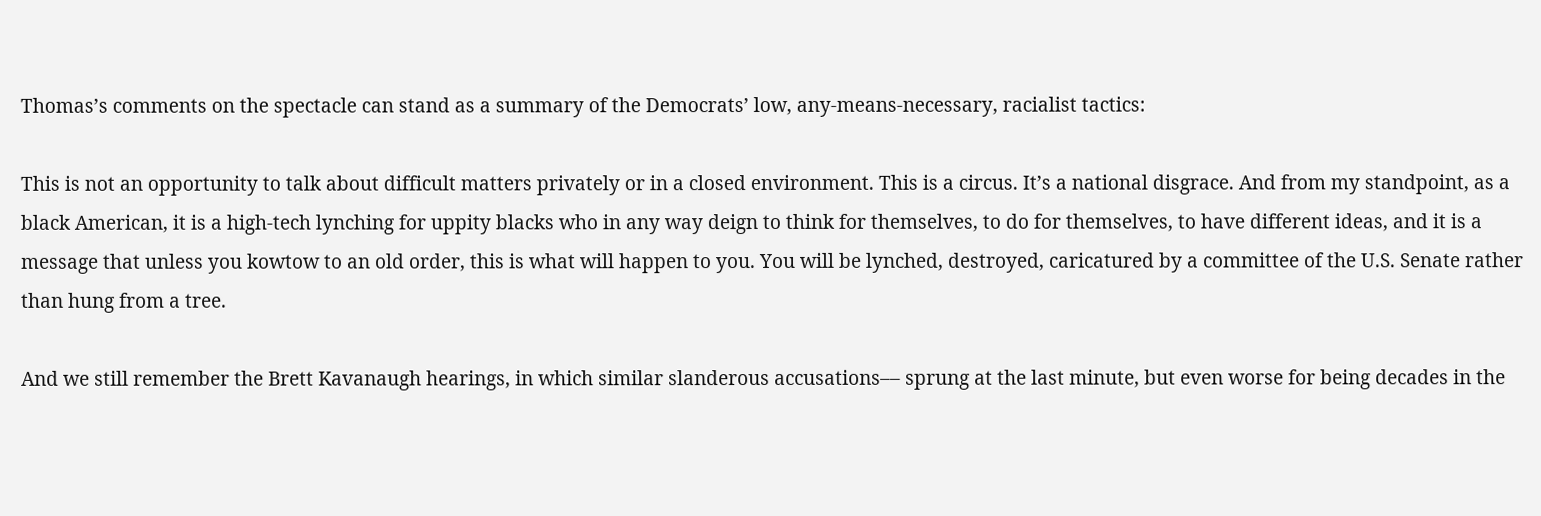Thomas’s comments on the spectacle can stand as a summary of the Democrats’ low, any-means-necessary, racialist tactics:

This is not an opportunity to talk about difficult matters privately or in a closed environment. This is a circus. It’s a national disgrace. And from my standpoint, as a black American, it is a high-tech lynching for uppity blacks who in any way deign to think for themselves, to do for themselves, to have different ideas, and it is a message that unless you kowtow to an old order, this is what will happen to you. You will be lynched, destroyed, caricatured by a committee of the U.S. Senate rather than hung from a tree.

And we still remember the Brett Kavanaugh hearings, in which similar slanderous accusations–– sprung at the last minute, but even worse for being decades in the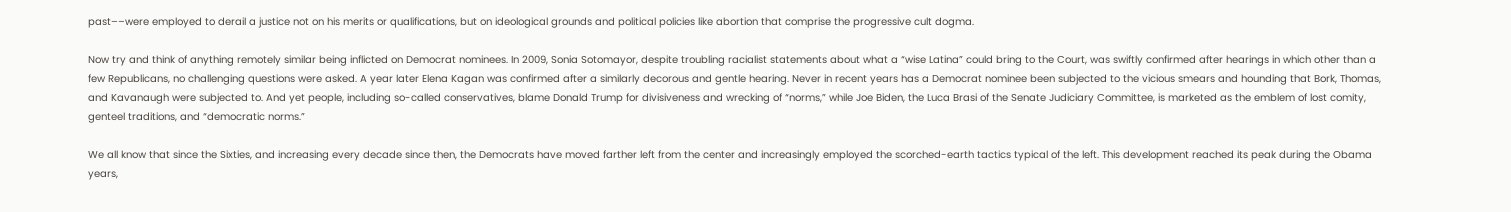past––were employed to derail a justice not on his merits or qualifications, but on ideological grounds and political policies like abortion that comprise the progressive cult dogma.

Now try and think of anything remotely similar being inflicted on Democrat nominees. In 2009, Sonia Sotomayor, despite troubling racialist statements about what a “wise Latina” could bring to the Court, was swiftly confirmed after hearings in which other than a few Republicans, no challenging questions were asked. A year later Elena Kagan was confirmed after a similarly decorous and gentle hearing. Never in recent years has a Democrat nominee been subjected to the vicious smears and hounding that Bork, Thomas, and Kavanaugh were subjected to. And yet people, including so-called conservatives, blame Donald Trump for divisiveness and wrecking of “norms,” while Joe Biden, the Luca Brasi of the Senate Judiciary Committee, is marketed as the emblem of lost comity, genteel traditions, and “democratic norms.”

We all know that since the Sixties, and increasing every decade since then, the Democrats have moved farther left from the center and increasingly employed the scorched-earth tactics typical of the left. This development reached its peak during the Obama years,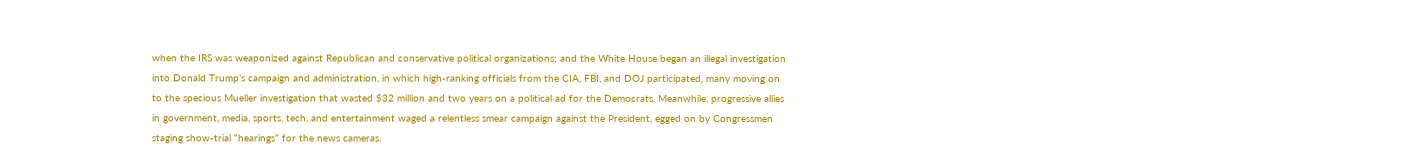when the IRS was weaponized against Republican and conservative political organizations; and the White House began an illegal investigation into Donald Trump’s campaign and administration, in which high-ranking officials from the CIA, FBI, and DOJ participated, many moving on to the specious Mueller investigation that wasted $32 million and two years on a political ad for the Democrats. Meanwhile, progressive allies in government, media, sports, tech, and entertainment waged a relentless smear campaign against the President, egged on by Congressmen staging show-trial “hearings” for the news cameras.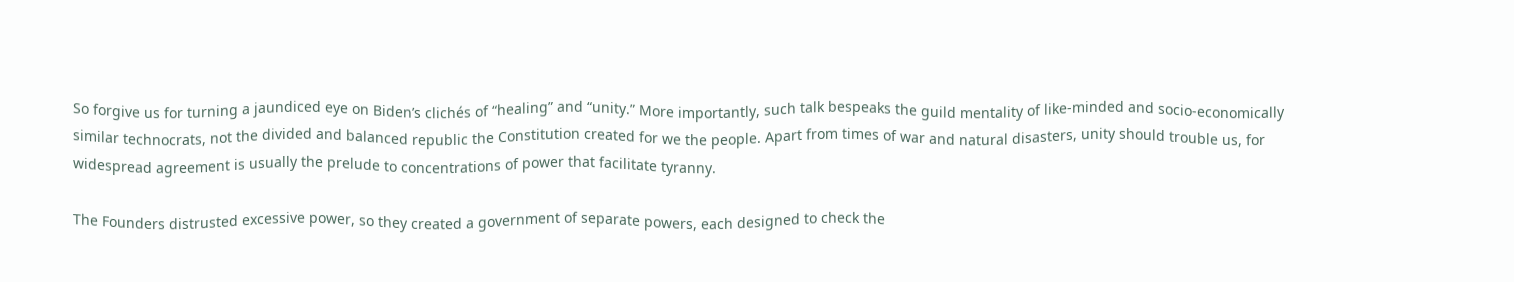So forgive us for turning a jaundiced eye on Biden’s clichés of “healing” and “unity.” More importantly, such talk bespeaks the guild mentality of like-minded and socio-economically similar technocrats, not the divided and balanced republic the Constitution created for we the people. Apart from times of war and natural disasters, unity should trouble us, for widespread agreement is usually the prelude to concentrations of power that facilitate tyranny.

The Founders distrusted excessive power, so they created a government of separate powers, each designed to check the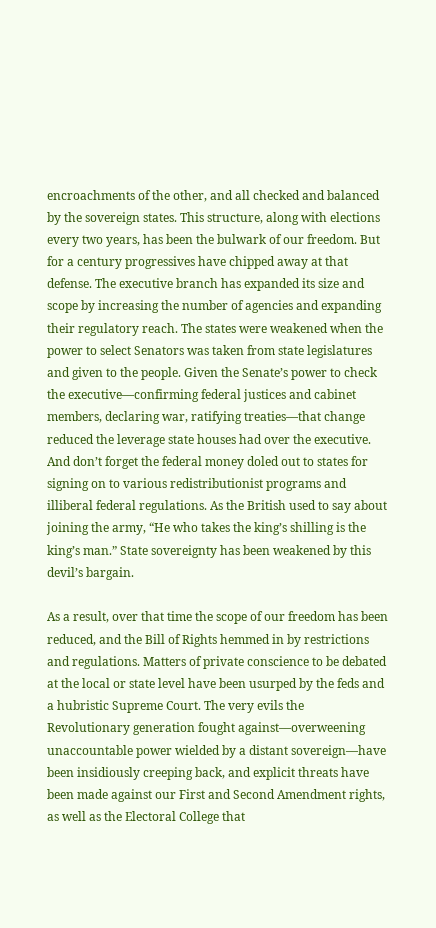encroachments of the other, and all checked and balanced by the sovereign states. This structure, along with elections every two years, has been the bulwark of our freedom. But for a century progressives have chipped away at that defense. The executive branch has expanded its size and scope by increasing the number of agencies and expanding their regulatory reach. The states were weakened when the power to select Senators was taken from state legislatures and given to the people. Given the Senate’s power to check the executive––confirming federal justices and cabinet members, declaring war, ratifying treaties––that change reduced the leverage state houses had over the executive. And don’t forget the federal money doled out to states for signing on to various redistributionist programs and illiberal federal regulations. As the British used to say about joining the army, “He who takes the king’s shilling is the king’s man.” State sovereignty has been weakened by this devil’s bargain.

As a result, over that time the scope of our freedom has been reduced, and the Bill of Rights hemmed in by restrictions and regulations. Matters of private conscience to be debated at the local or state level have been usurped by the feds and a hubristic Supreme Court. The very evils the Revolutionary generation fought against––overweening unaccountable power wielded by a distant sovereign––have been insidiously creeping back, and explicit threats have been made against our First and Second Amendment rights, as well as the Electoral College that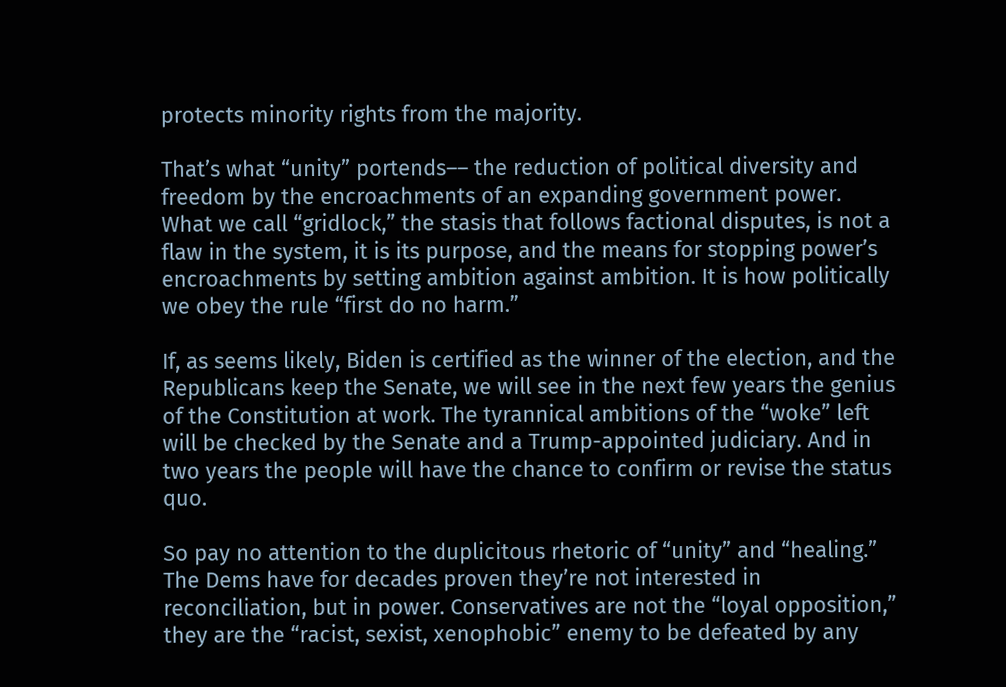protects minority rights from the majority.

That’s what “unity” portends–– the reduction of political diversity and freedom by the encroachments of an expanding government power. What we call “gridlock,” the stasis that follows factional disputes, is not a flaw in the system, it is its purpose, and the means for stopping power’s encroachments by setting ambition against ambition. It is how politically we obey the rule “first do no harm.”

If, as seems likely, Biden is certified as the winner of the election, and the Republicans keep the Senate, we will see in the next few years the genius of the Constitution at work. The tyrannical ambitions of the “woke” left will be checked by the Senate and a Trump-appointed judiciary. And in two years the people will have the chance to confirm or revise the status quo.

So pay no attention to the duplicitous rhetoric of “unity” and “healing.” The Dems have for decades proven they’re not interested in reconciliation, but in power. Conservatives are not the “loyal opposition,” they are the “racist, sexist, xenophobic” enemy to be defeated by any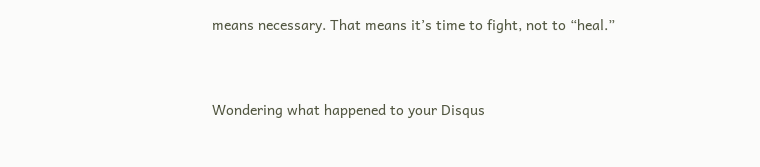means necessary. That means it’s time to fight, not to “heal.”


Wondering what happened to your Disqus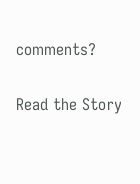comments?

Read the Story